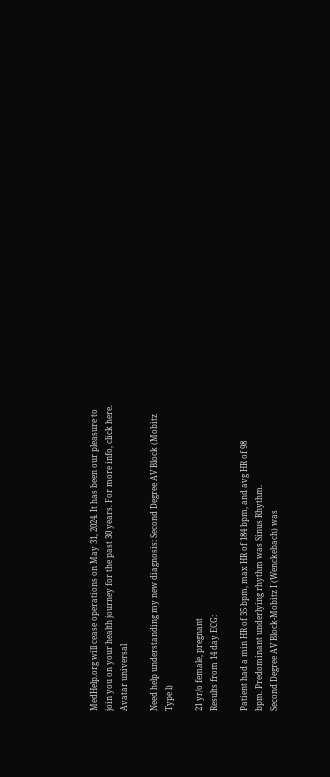MedHelp.org will cease operations on May 31, 2024. It has been our pleasure to join you on your health journey for the past 30 years. For more info, click here.
Avatar universal

Need help understanding my new diagnosis: Second Degree AV Block (Mobitz Type l)

21 yr/o female, pregnant
Results from 14 day ECG:

Patient had a min HR of 35 bpm, max HR of 184 bpm, and avg HR of 98
bpm. Predominant underlying rhythm was Sinus Rhythm.
Second Degree AV Block-Mobitz I (Wenckebach) was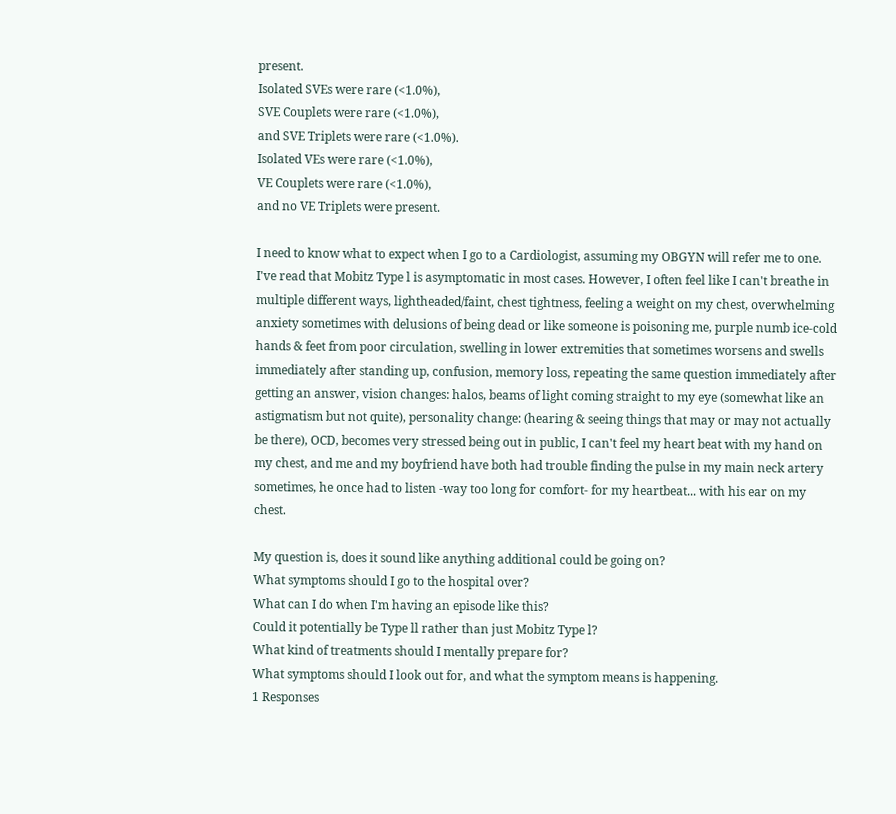present.
Isolated SVEs were rare (<1.0%),
SVE Couplets were rare (<1.0%),
and SVE Triplets were rare (<1.0%).
Isolated VEs were rare (<1.0%),
VE Couplets were rare (<1.0%),
and no VE Triplets were present.

I need to know what to expect when I go to a Cardiologist, assuming my OBGYN will refer me to one. I've read that Mobitz Type l is asymptomatic in most cases. However, I often feel like I can't breathe in multiple different ways, lightheaded/faint, chest tightness, feeling a weight on my chest, overwhelming anxiety sometimes with delusions of being dead or like someone is poisoning me, purple numb ice-cold hands & feet from poor circulation, swelling in lower extremities that sometimes worsens and swells immediately after standing up, confusion, memory loss, repeating the same question immediately after getting an answer, vision changes: halos, beams of light coming straight to my eye (somewhat like an astigmatism but not quite), personality change: (hearing & seeing things that may or may not actually be there), OCD, becomes very stressed being out in public, I can't feel my heart beat with my hand on my chest, and me and my boyfriend have both had trouble finding the pulse in my main neck artery sometimes, he once had to listen -way too long for comfort- for my heartbeat... with his ear on my chest.

My question is, does it sound like anything additional could be going on?
What symptoms should I go to the hospital over?
What can I do when I'm having an episode like this?
Could it potentially be Type ll rather than just Mobitz Type l?
What kind of treatments should I mentally prepare for?
What symptoms should I look out for, and what the symptom means is happening.
1 Responses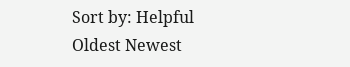Sort by: Helpful Oldest Newest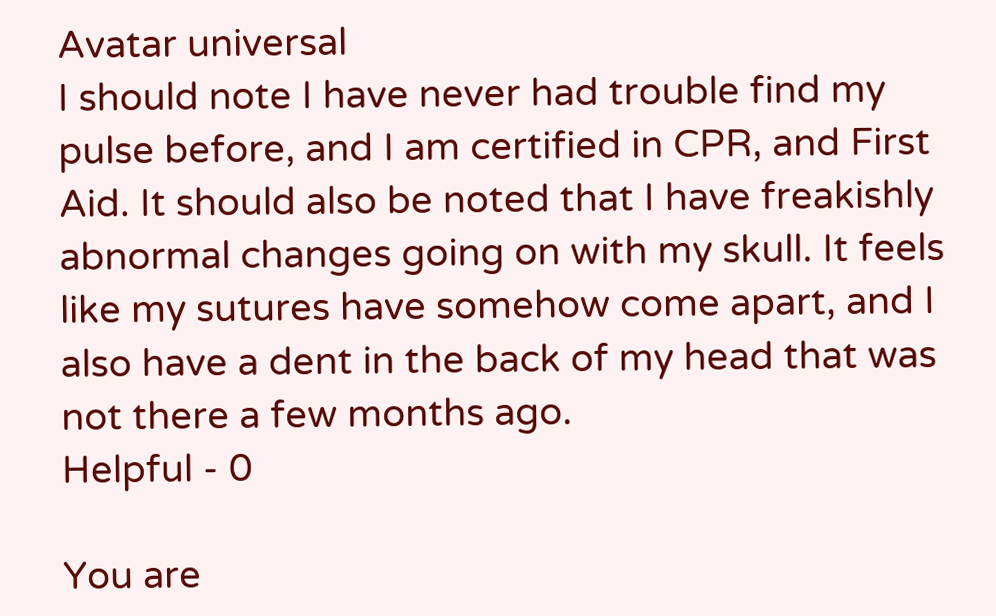Avatar universal
I should note I have never had trouble find my pulse before, and I am certified in CPR, and First Aid. It should also be noted that I have freakishly abnormal changes going on with my skull. It feels like my sutures have somehow come apart, and I also have a dent in the back of my head that was not there a few months ago.
Helpful - 0

You are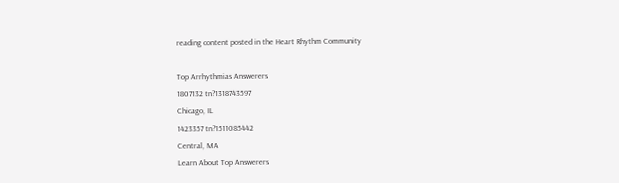reading content posted in the Heart Rhythm Community

Top Arrhythmias Answerers
1807132 tn?1318743597
Chicago, IL
1423357 tn?1511085442
Central, MA
Learn About Top Answerers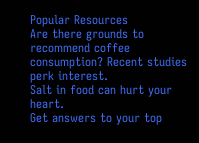Popular Resources
Are there grounds to recommend coffee consumption? Recent studies perk interest.
Salt in food can hurt your heart.
Get answers to your top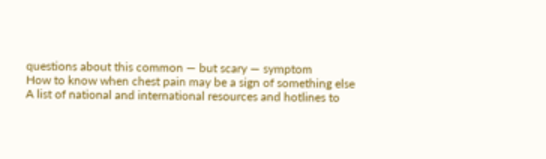questions about this common — but scary — symptom
How to know when chest pain may be a sign of something else
A list of national and international resources and hotlines to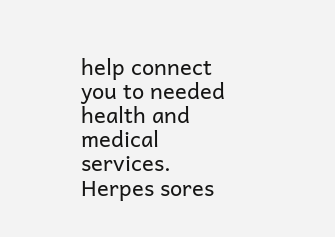help connect you to needed health and medical services.
Herpes sores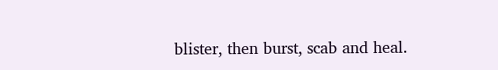blister, then burst, scab and heal.